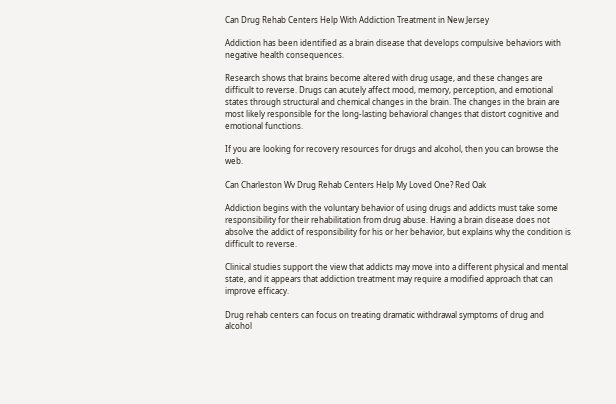Can Drug Rehab Centers Help With Addiction Treatment in New Jersey

Addiction has been identified as a brain disease that develops compulsive behaviors with negative health consequences.

Research shows that brains become altered with drug usage, and these changes are difficult to reverse. Drugs can acutely affect mood, memory, perception, and emotional states through structural and chemical changes in the brain. The changes in the brain are most likely responsible for the long-lasting behavioral changes that distort cognitive and emotional functions.

If you are looking for recovery resources for drugs and alcohol, then you can browse the web.

Can Charleston Wv Drug Rehab Centers Help My Loved One? Red Oak

Addiction begins with the voluntary behavior of using drugs and addicts must take some responsibility for their rehabilitation from drug abuse. Having a brain disease does not absolve the addict of responsibility for his or her behavior, but explains why the condition is difficult to reverse.

Clinical studies support the view that addicts may move into a different physical and mental state, and it appears that addiction treatment may require a modified approach that can improve efficacy.

Drug rehab centers can focus on treating dramatic withdrawal symptoms of drug and alcohol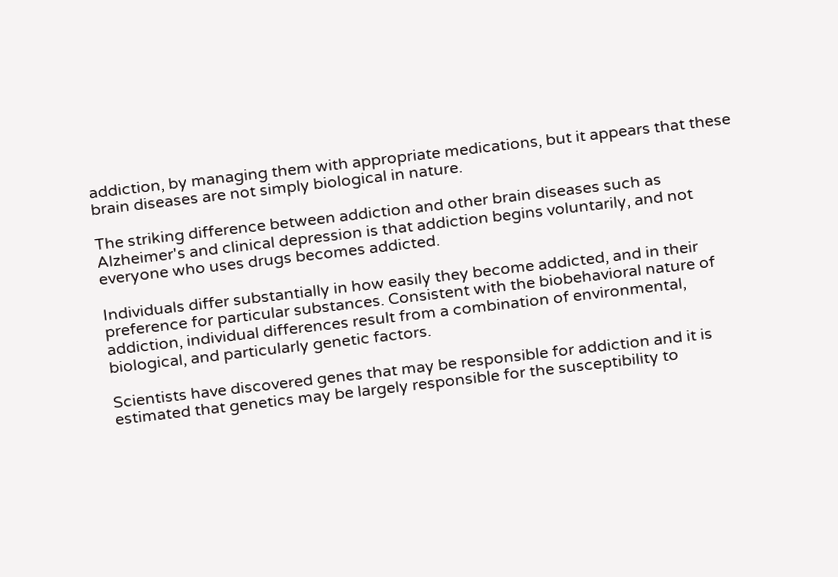addiction, by managing them with appropriate medications, but it appears that these brain diseases are not simply biological in nature.

The striking difference between addiction and other brain diseases such as Alzheimer's and clinical depression is that addiction begins voluntarily, and not everyone who uses drugs becomes addicted.

Individuals differ substantially in how easily they become addicted, and in their preference for particular substances. Consistent with the biobehavioral nature of addiction, individual differences result from a combination of environmental, biological, and particularly genetic factors.

Scientists have discovered genes that may be responsible for addiction and it is estimated that genetics may be largely responsible for the susceptibility to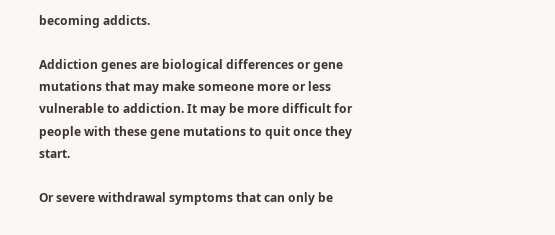becoming addicts.

Addiction genes are biological differences or gene mutations that may make someone more or less vulnerable to addiction. It may be more difficult for people with these gene mutations to quit once they start.

Or severe withdrawal symptoms that can only be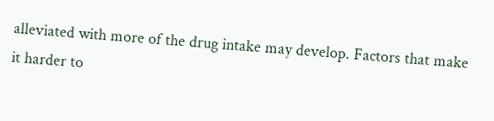alleviated with more of the drug intake may develop. Factors that make it harder to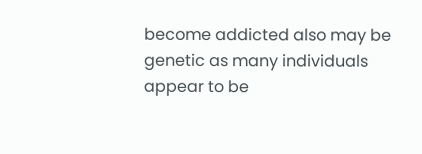become addicted also may be genetic as many individuals appear to be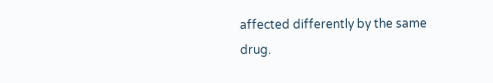affected differently by the same drug.